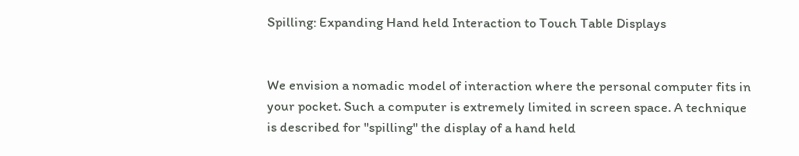Spilling: Expanding Hand held Interaction to Touch Table Displays


We envision a nomadic model of interaction where the personal computer fits in your pocket. Such a computer is extremely limited in screen space. A technique is described for "spilling" the display of a hand held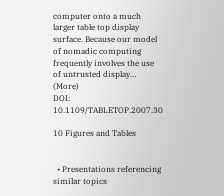computer onto a much larger table top display surface. Because our model of nomadic computing frequently involves the use of untrusted display… (More)
DOI: 10.1109/TABLETOP.2007.30

10 Figures and Tables


  • Presentations referencing similar topics